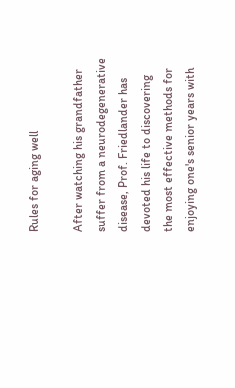Rules for aging well

After watching his grandfather suffer from a neurodegenerative disease, Prof. Friedlander has devoted his life to discovering the most effective methods for enjoying one's senior years with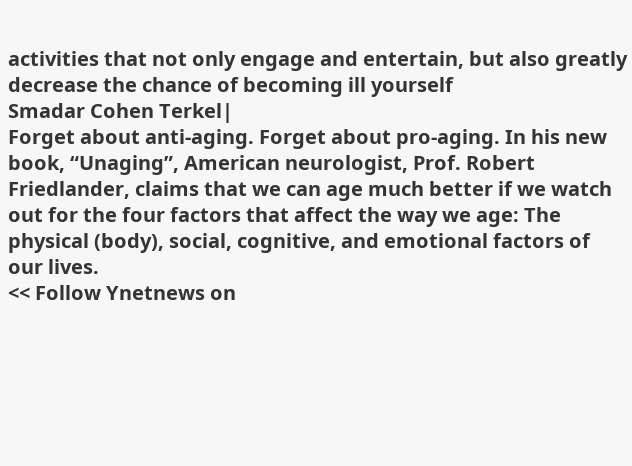activities that not only engage and entertain, but also greatly decrease the chance of becoming ill yourself
Smadar Cohen Terkel|
Forget about anti-aging. Forget about pro-aging. In his new book, “Unaging”, American neurologist, Prof. Robert Friedlander, claims that we can age much better if we watch out for the four factors that affect the way we age: The physical (body), social, cognitive, and emotional factors of our lives.
<< Follow Ynetnews on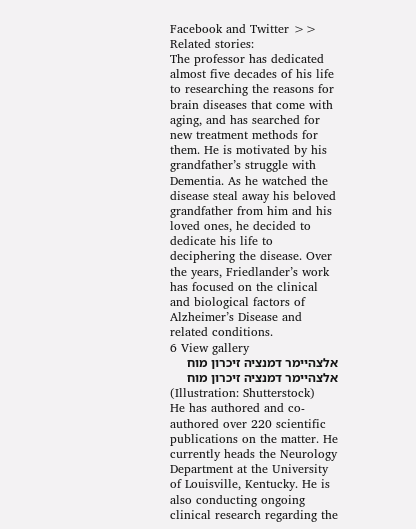Facebook and Twitter >>
Related stories:
The professor has dedicated almost five decades of his life to researching the reasons for brain diseases that come with aging, and has searched for new treatment methods for them. He is motivated by his grandfather’s struggle with Dementia. As he watched the disease steal away his beloved grandfather from him and his loved ones, he decided to dedicate his life to deciphering the disease. Over the years, Friedlander’s work has focused on the clinical and biological factors of Alzheimer’s Disease and related conditions.
6 View gallery
אלצהיימר דמנציה זיכרון מוח
אלצהיימר דמנציה זיכרון מוח
(Illustration: Shutterstock)
He has authored and co-authored over 220 scientific publications on the matter. He currently heads the Neurology Department at the University of Louisville, Kentucky. He is also conducting ongoing clinical research regarding the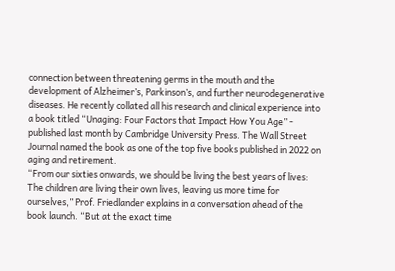connection between threatening germs in the mouth and the development of Alzheimer’s, Parkinson’s, and further neurodegenerative diseases. He recently collated all his research and clinical experience into a book titled “Unaging: Four Factors that Impact How You Age” - published last month by Cambridge University Press. The Wall Street Journal named the book as one of the top five books published in 2022 on aging and retirement.
“From our sixties onwards, we should be living the best years of lives: The children are living their own lives, leaving us more time for ourselves,” Prof. Friedlander explains in a conversation ahead of the book launch. “But at the exact time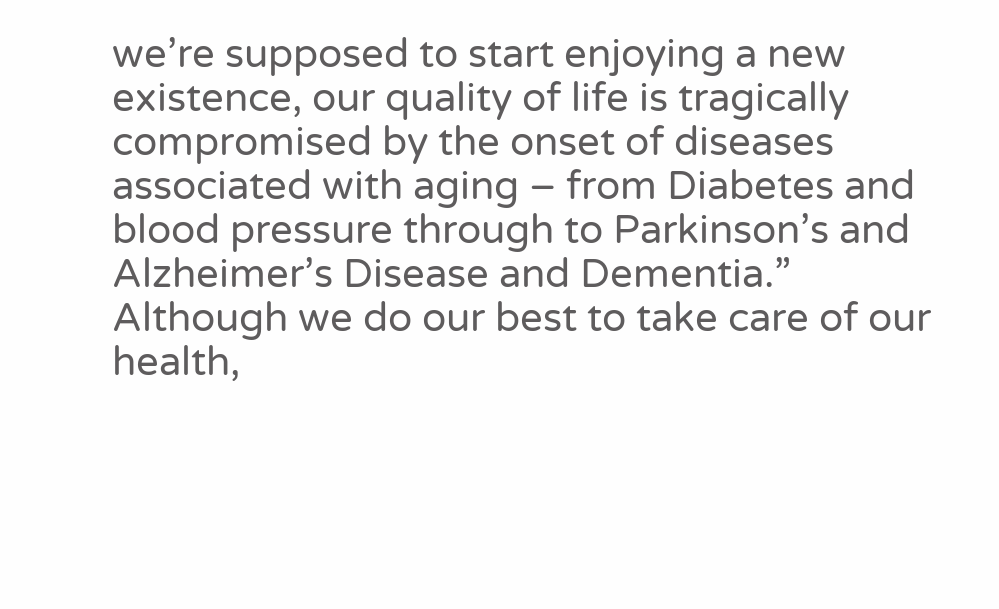we’re supposed to start enjoying a new existence, our quality of life is tragically compromised by the onset of diseases associated with aging – from Diabetes and blood pressure through to Parkinson’s and Alzheimer’s Disease and Dementia.”
Although we do our best to take care of our health,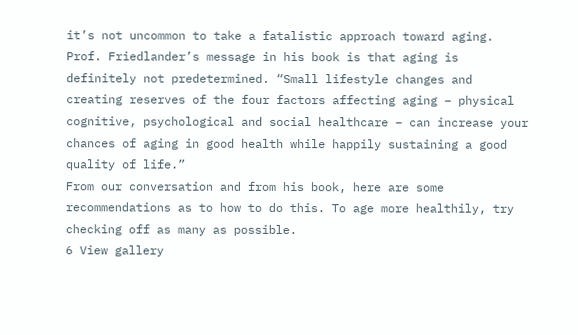it’s not uncommon to take a fatalistic approach toward aging. Prof. Friedlander’s message in his book is that aging is definitely not predetermined. “Small lifestyle changes and creating reserves of the four factors affecting aging – physical cognitive, psychological and social healthcare – can increase your chances of aging in good health while happily sustaining a good quality of life.”
From our conversation and from his book, here are some recommendations as to how to do this. To age more healthily, try checking off as many as possible.
6 View gallery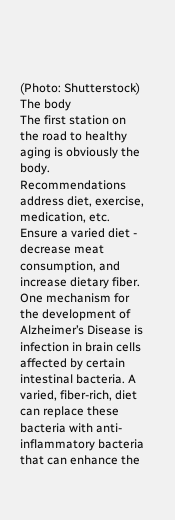(Photo: Shutterstock)
The body
The first station on the road to healthy aging is obviously the body. Recommendations address diet, exercise, medication, etc.
Ensure a varied diet - decrease meat consumption, and increase dietary fiber.
One mechanism for the development of Alzheimer’s Disease is infection in brain cells affected by certain intestinal bacteria. A varied, fiber-rich, diet can replace these bacteria with anti-inflammatory bacteria that can enhance the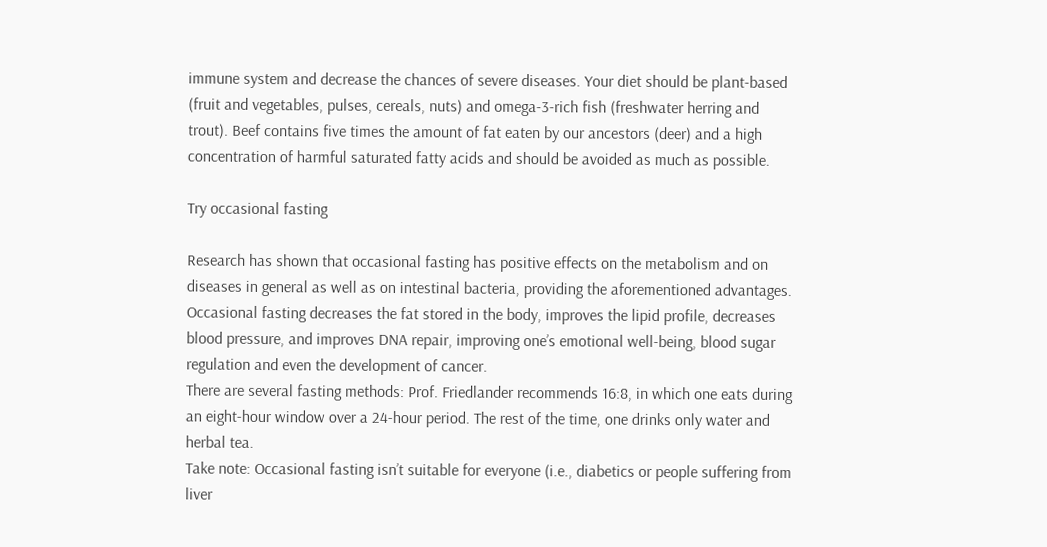immune system and decrease the chances of severe diseases. Your diet should be plant-based (fruit and vegetables, pulses, cereals, nuts) and omega-3-rich fish (freshwater herring and trout). Beef contains five times the amount of fat eaten by our ancestors (deer) and a high concentration of harmful saturated fatty acids and should be avoided as much as possible.

Try occasional fasting

Research has shown that occasional fasting has positive effects on the metabolism and on diseases in general as well as on intestinal bacteria, providing the aforementioned advantages. Occasional fasting decreases the fat stored in the body, improves the lipid profile, decreases blood pressure, and improves DNA repair, improving one’s emotional well-being, blood sugar regulation and even the development of cancer.
There are several fasting methods: Prof. Friedlander recommends 16:8, in which one eats during an eight-hour window over a 24-hour period. The rest of the time, one drinks only water and herbal tea.
Take note: Occasional fasting isn’t suitable for everyone (i.e., diabetics or people suffering from liver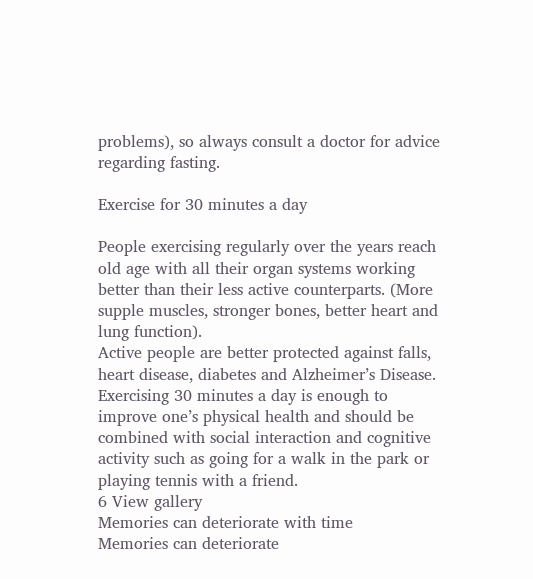problems), so always consult a doctor for advice regarding fasting.

Exercise for 30 minutes a day

People exercising regularly over the years reach old age with all their organ systems working better than their less active counterparts. (More supple muscles, stronger bones, better heart and lung function).
Active people are better protected against falls, heart disease, diabetes and Alzheimer’s Disease. Exercising 30 minutes a day is enough to improve one’s physical health and should be combined with social interaction and cognitive activity such as going for a walk in the park or playing tennis with a friend.
6 View gallery
Memories can deteriorate with time
Memories can deteriorate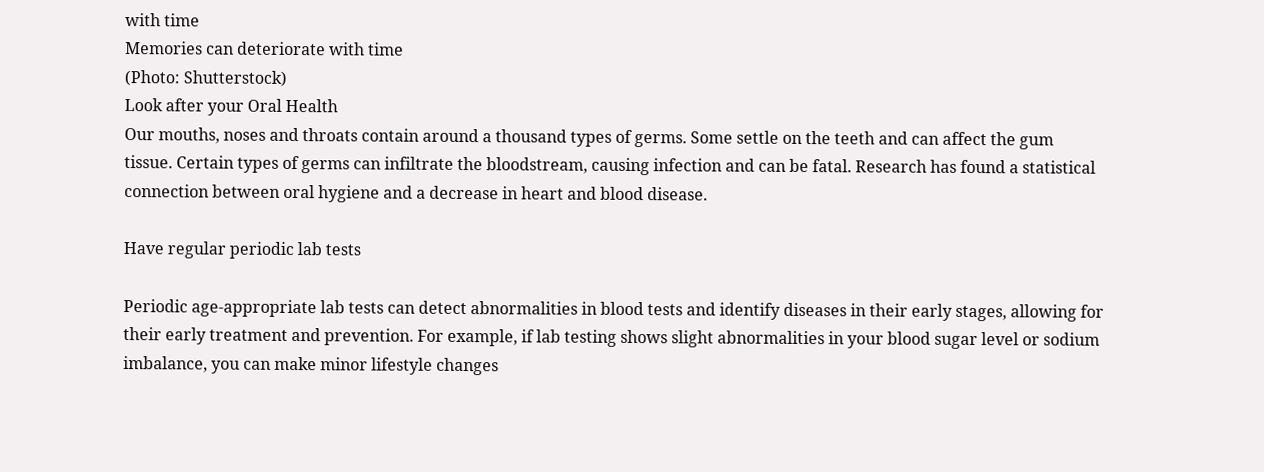with time
Memories can deteriorate with time
(Photo: Shutterstock)
Look after your Oral Health
Our mouths, noses and throats contain around a thousand types of germs. Some settle on the teeth and can affect the gum tissue. Certain types of germs can infiltrate the bloodstream, causing infection and can be fatal. Research has found a statistical connection between oral hygiene and a decrease in heart and blood disease.

Have regular periodic lab tests

Periodic age-appropriate lab tests can detect abnormalities in blood tests and identify diseases in their early stages, allowing for their early treatment and prevention. For example, if lab testing shows slight abnormalities in your blood sugar level or sodium imbalance, you can make minor lifestyle changes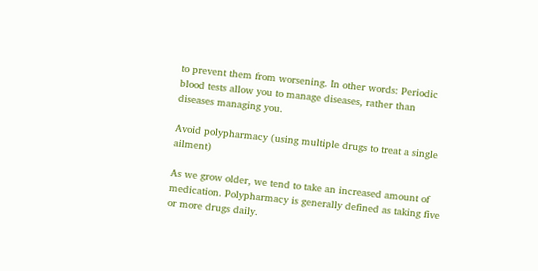to prevent them from worsening. In other words: Periodic blood tests allow you to manage diseases, rather than diseases managing you.

Avoid polypharmacy (using multiple drugs to treat a single ailment)

As we grow older, we tend to take an increased amount of medication. Polypharmacy is generally defined as taking five or more drugs daily.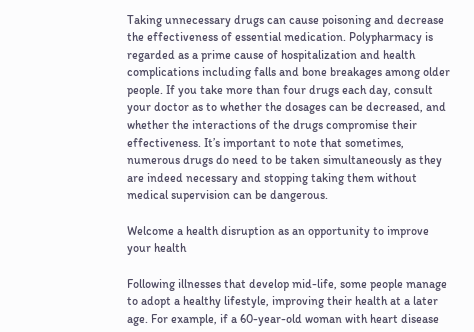Taking unnecessary drugs can cause poisoning and decrease the effectiveness of essential medication. Polypharmacy is regarded as a prime cause of hospitalization and health complications including falls and bone breakages among older people. If you take more than four drugs each day, consult your doctor as to whether the dosages can be decreased, and whether the interactions of the drugs compromise their effectiveness. It’s important to note that sometimes, numerous drugs do need to be taken simultaneously as they are indeed necessary and stopping taking them without medical supervision can be dangerous.

Welcome a health disruption as an opportunity to improve your health

Following illnesses that develop mid-life, some people manage to adopt a healthy lifestyle, improving their health at a later age. For example, if a 60-year-old woman with heart disease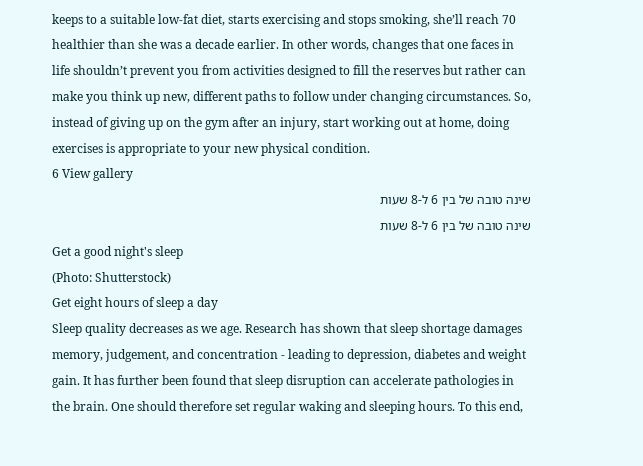keeps to a suitable low-fat diet, starts exercising and stops smoking, she’ll reach 70 healthier than she was a decade earlier. In other words, changes that one faces in life shouldn’t prevent you from activities designed to fill the reserves but rather can make you think up new, different paths to follow under changing circumstances. So, instead of giving up on the gym after an injury, start working out at home, doing exercises is appropriate to your new physical condition.
6 View gallery
שינה טובה של בין 6 ל-8 שעות
שינה טובה של בין 6 ל-8 שעות
Get a good night's sleep
(Photo: Shutterstock)
Get eight hours of sleep a day
Sleep quality decreases as we age. Research has shown that sleep shortage damages memory, judgement, and concentration - leading to depression, diabetes and weight gain. It has further been found that sleep disruption can accelerate pathologies in the brain. One should therefore set regular waking and sleeping hours. To this end,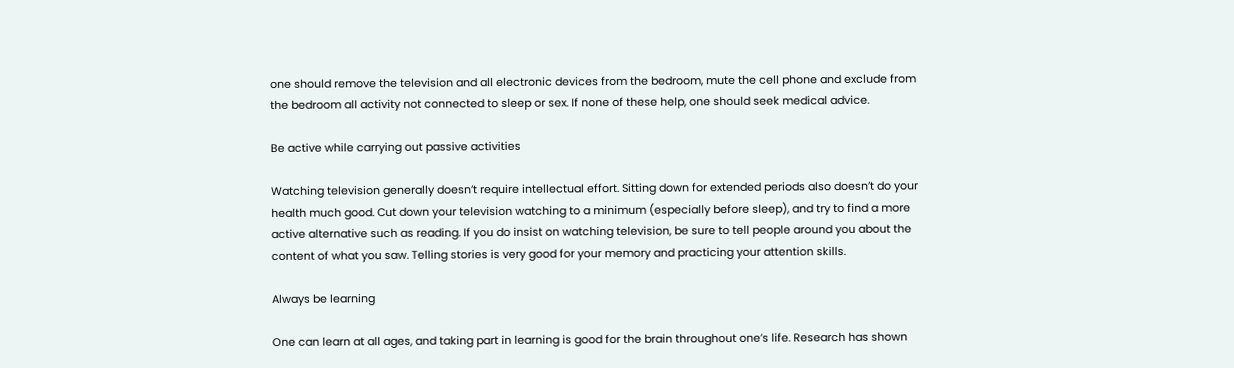one should remove the television and all electronic devices from the bedroom, mute the cell phone and exclude from the bedroom all activity not connected to sleep or sex. If none of these help, one should seek medical advice.

Be active while carrying out passive activities

Watching television generally doesn’t require intellectual effort. Sitting down for extended periods also doesn’t do your health much good. Cut down your television watching to a minimum (especially before sleep), and try to find a more active alternative such as reading. If you do insist on watching television, be sure to tell people around you about the content of what you saw. Telling stories is very good for your memory and practicing your attention skills.

Always be learning

One can learn at all ages, and taking part in learning is good for the brain throughout one’s life. Research has shown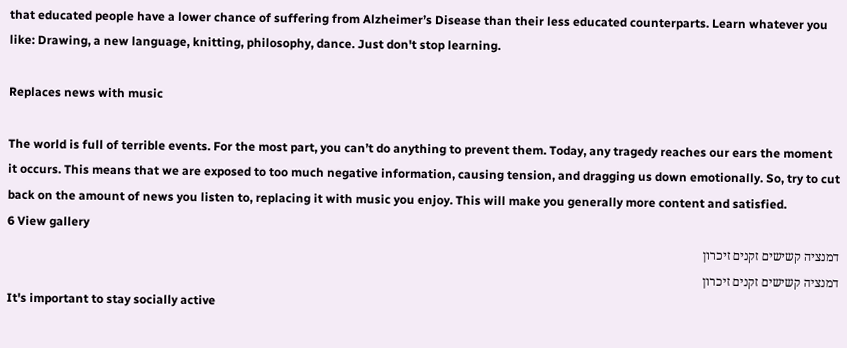that educated people have a lower chance of suffering from Alzheimer’s Disease than their less educated counterparts. Learn whatever you like: Drawing, a new language, knitting, philosophy, dance. Just don't stop learning.

Replaces news with music

The world is full of terrible events. For the most part, you can’t do anything to prevent them. Today, any tragedy reaches our ears the moment it occurs. This means that we are exposed to too much negative information, causing tension, and dragging us down emotionally. So, try to cut back on the amount of news you listen to, replacing it with music you enjoy. This will make you generally more content and satisfied.
6 View gallery
דמנציה קשישים זקנים זיכרון
דמנציה קשישים זקנים זיכרון
It's important to stay socially active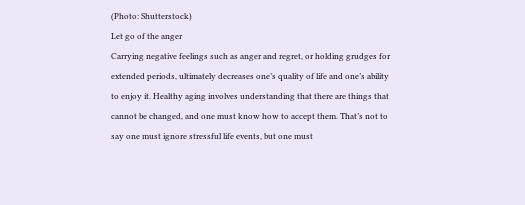(Photo: Shutterstock)
Let go of the anger
Carrying negative feelings such as anger and regret, or holding grudges for extended periods, ultimately decreases one’s quality of life and one’s ability to enjoy it. Healthy aging involves understanding that there are things that cannot be changed, and one must know how to accept them. That’s not to say one must ignore stressful life events, but one must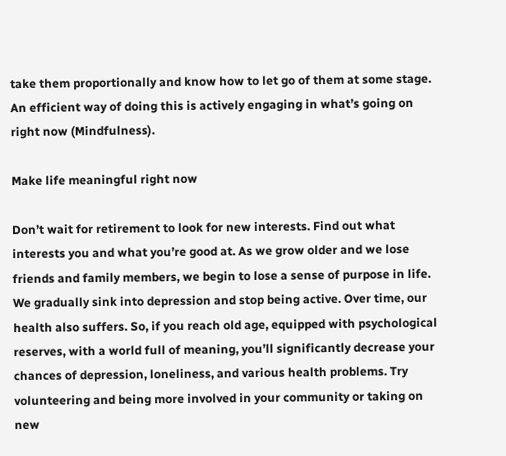take them proportionally and know how to let go of them at some stage. An efficient way of doing this is actively engaging in what’s going on right now (Mindfulness).

Make life meaningful right now

Don’t wait for retirement to look for new interests. Find out what interests you and what you’re good at. As we grow older and we lose friends and family members, we begin to lose a sense of purpose in life. We gradually sink into depression and stop being active. Over time, our health also suffers. So, if you reach old age, equipped with psychological reserves, with a world full of meaning, you’ll significantly decrease your chances of depression, loneliness, and various health problems. Try volunteering and being more involved in your community or taking on new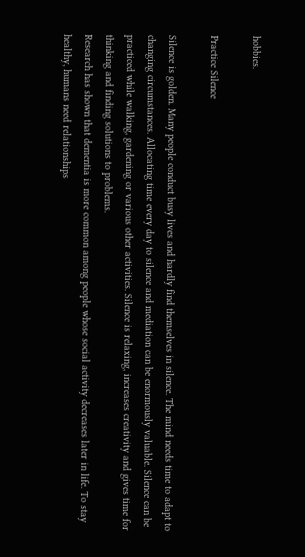hobbies.

Practice Silence

Silence is golden. Many people conduct busy lives and hardly find themselves in silence. The mind needs time to adapt to changing circumstances. Allocating time every day to silence and mediation can be enormously valuable. Silence can be practiced while walking, gardening or various other activities. Silence is relaxing, increases creativity and gives time for thinking and finding solutions to problems.
Research has shown that dementia is more common among people whose social activity decreases later in life. To stay healthy, humans need relationships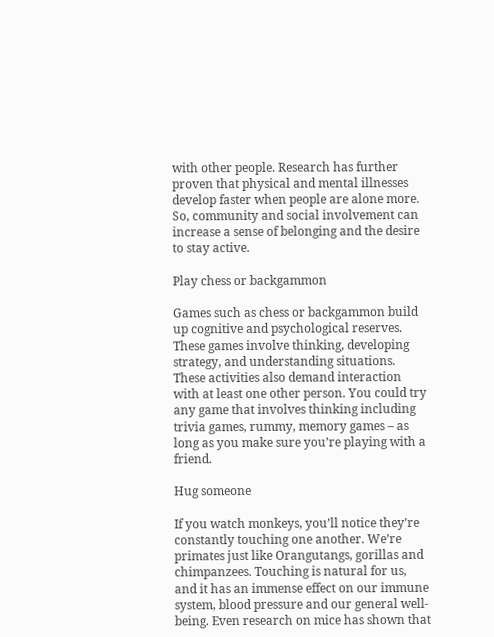with other people. Research has further proven that physical and mental illnesses develop faster when people are alone more. So, community and social involvement can increase a sense of belonging and the desire to stay active.

Play chess or backgammon

Games such as chess or backgammon build up cognitive and psychological reserves. These games involve thinking, developing strategy, and understanding situations. These activities also demand interaction with at least one other person. You could try any game that involves thinking including trivia games, rummy, memory games – as long as you make sure you’re playing with a friend.

Hug someone

If you watch monkeys, you’ll notice they’re constantly touching one another. We’re primates just like Orangutangs, gorillas and chimpanzees. Touching is natural for us, and it has an immense effect on our immune system, blood pressure and our general well-being. Even research on mice has shown that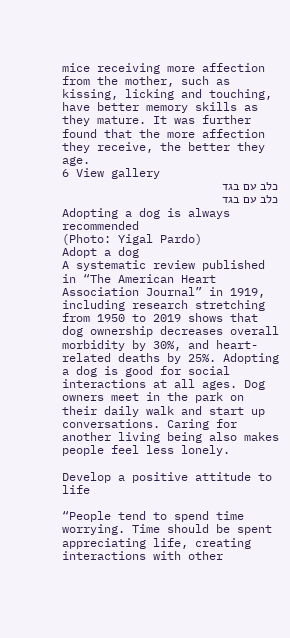mice receiving more affection from the mother, such as kissing, licking and touching, have better memory skills as they mature. It was further found that the more affection they receive, the better they age.
6 View gallery
כלב עם בגד
כלב עם בגד
Adopting a dog is always recommended
(Photo: Yigal Pardo)
Adopt a dog
A systematic review published in “The American Heart Association Journal” in 1919, including research stretching from 1950 to 2019 shows that dog ownership decreases overall morbidity by 30%, and heart-related deaths by 25%. Adopting a dog is good for social interactions at all ages. Dog owners meet in the park on their daily walk and start up conversations. Caring for another living being also makes people feel less lonely.

Develop a positive attitude to life

“People tend to spend time worrying. Time should be spent appreciating life, creating interactions with other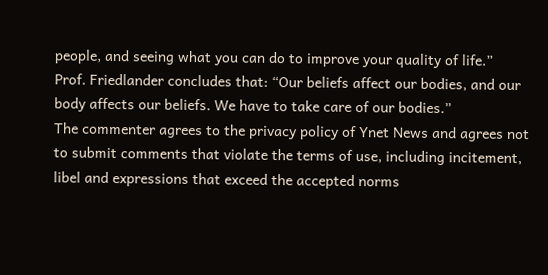people, and seeing what you can do to improve your quality of life.”
Prof. Friedlander concludes that: “Our beliefs affect our bodies, and our body affects our beliefs. We have to take care of our bodies.”
The commenter agrees to the privacy policy of Ynet News and agrees not to submit comments that violate the terms of use, including incitement, libel and expressions that exceed the accepted norms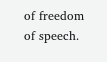of freedom of speech.